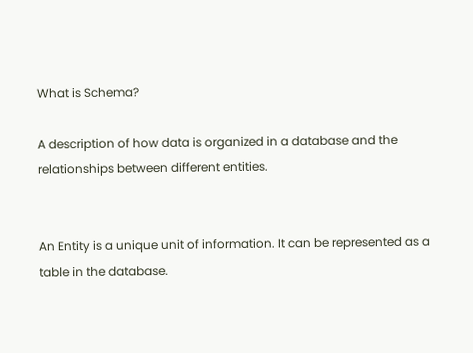What is Schema?

A description of how data is organized in a database and the relationships between different entities.


An Entity is a unique unit of information. It can be represented as a table in the database.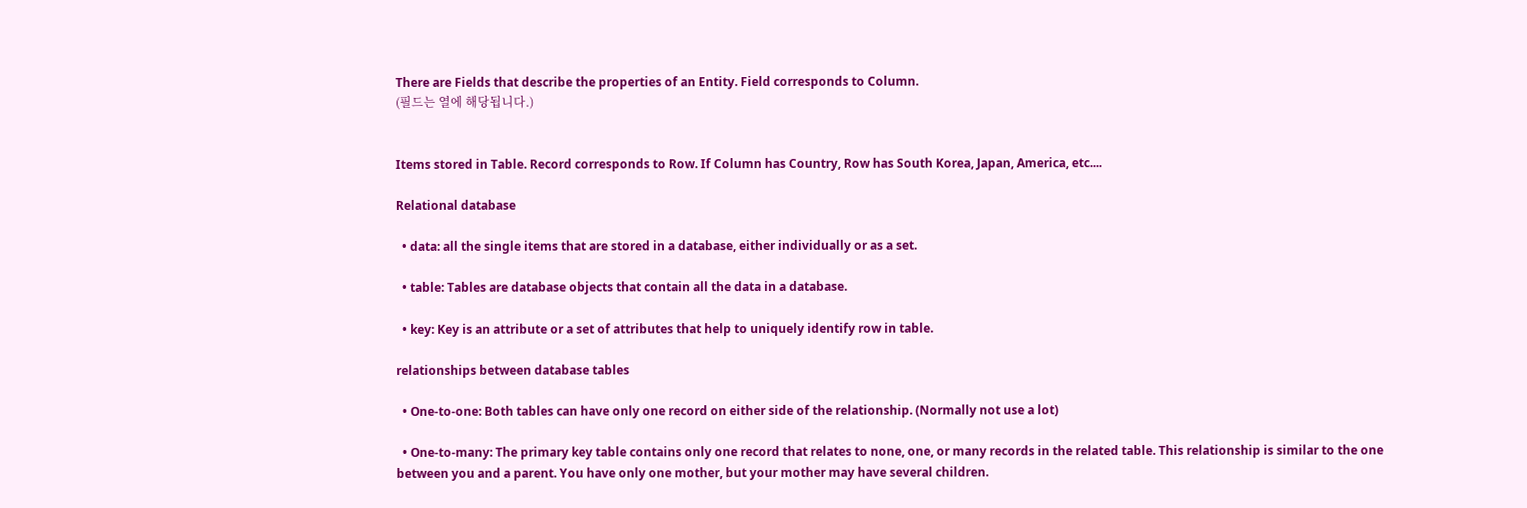There are Fields that describe the properties of an Entity. Field corresponds to Column.
(필드는 열에 해당됩니다.)


Items stored in Table. Record corresponds to Row. If Column has Country, Row has South Korea, Japan, America, etc....

Relational database

  • data: all the single items that are stored in a database, either individually or as a set.

  • table: Tables are database objects that contain all the data in a database.

  • key: Key is an attribute or a set of attributes that help to uniquely identify row in table.

relationships between database tables

  • One-to-one: Both tables can have only one record on either side of the relationship. (Normally not use a lot)

  • One-to-many: The primary key table contains only one record that relates to none, one, or many records in the related table. This relationship is similar to the one between you and a parent. You have only one mother, but your mother may have several children.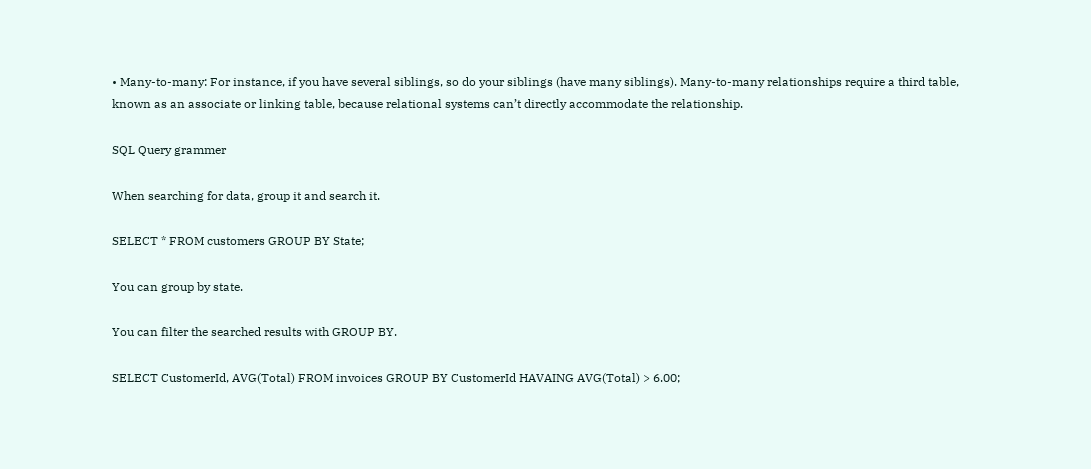• Many-to-many: For instance, if you have several siblings, so do your siblings (have many siblings). Many-to-many relationships require a third table, known as an associate or linking table, because relational systems can’t directly accommodate the relationship.

SQL Query grammer

When searching for data, group it and search it.

SELECT * FROM customers GROUP BY State;

You can group by state.

You can filter the searched results with GROUP BY.

SELECT CustomerId, AVG(Total) FROM invoices GROUP BY CustomerId HAVAING AVG(Total) > 6.00;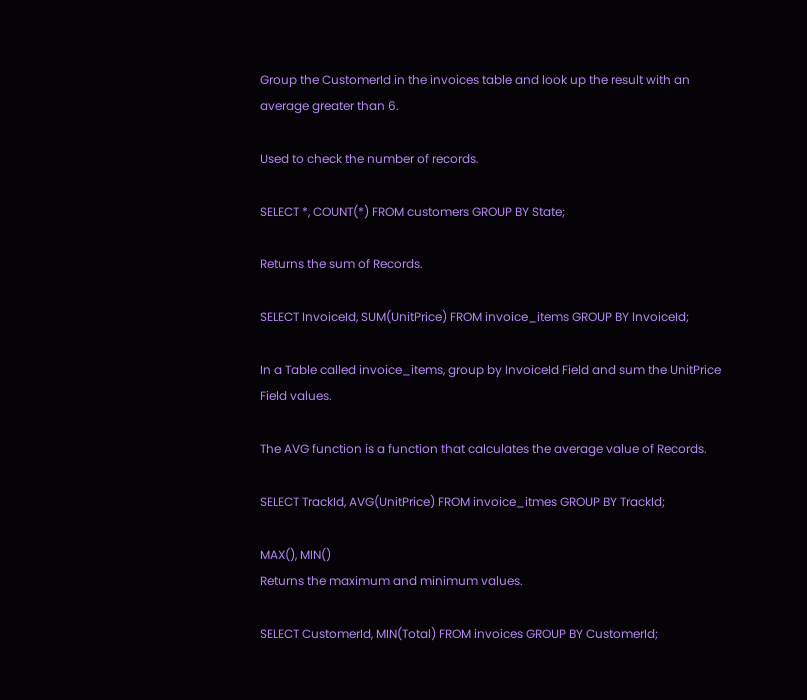Group the CustomerId in the invoices table and look up the result with an average greater than 6.

Used to check the number of records.

SELECT *, COUNT(*) FROM customers GROUP BY State;

Returns the sum of Records.

SELECT InvoiceId, SUM(UnitPrice) FROM invoice_items GROUP BY InvoiceId;

In a Table called invoice_items, group by InvoiceId Field and sum the UnitPrice Field values.

The AVG function is a function that calculates the average value of Records.

SELECT TrackId, AVG(UnitPrice) FROM invoice_itmes GROUP BY TrackId;

MAX(), MIN()
Returns the maximum and minimum values.

SELECT CustomerId, MIN(Total) FROM invoices GROUP BY CustomerId;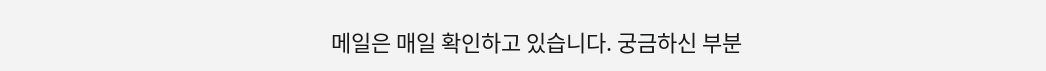메일은 매일 확인하고 있습니다. 궁금하신 부분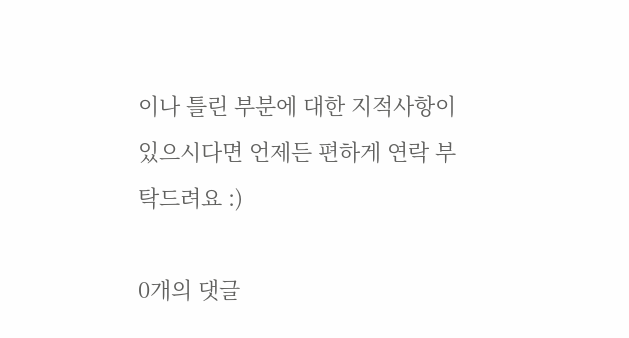이나 틀린 부분에 대한 지적사항이 있으시다면 언제든 편하게 연락 부탁드려요 :)

0개의 댓글